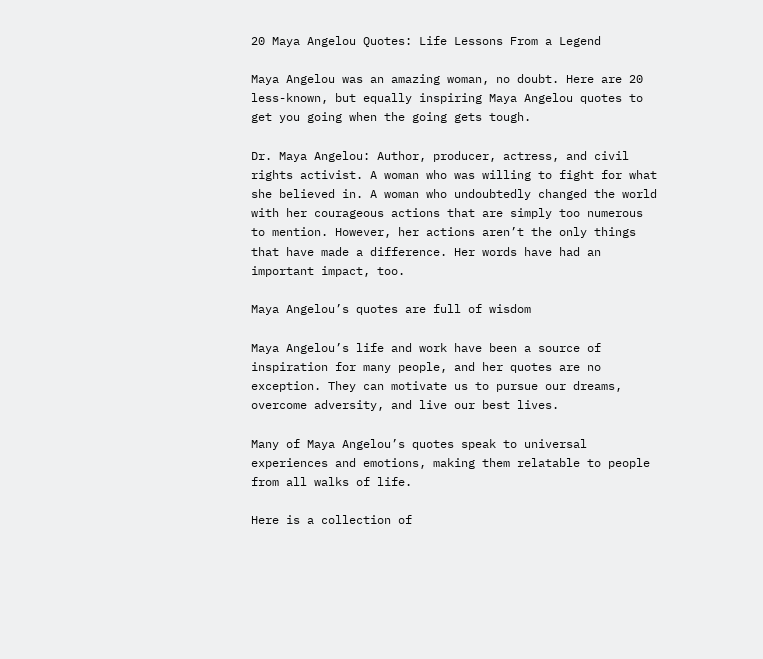20 Maya Angelou Quotes: Life Lessons From a Legend

Maya Angelou was an amazing woman, no doubt. Here are 20 less-known, but equally inspiring Maya Angelou quotes to get you going when the going gets tough.

Dr. Maya Angelou: Author, producer, actress, and civil rights activist. A woman who was willing to fight for what she believed in. A woman who undoubtedly changed the world with her courageous actions that are simply too numerous to mention. However, her actions aren’t the only things that have made a difference. Her words have had an important impact, too.

Maya Angelou’s quotes are full of wisdom

Maya Angelou’s life and work have been a source of inspiration for many people, and her quotes are no exception. They can motivate us to pursue our dreams, overcome adversity, and live our best lives.

Many of Maya Angelou’s quotes speak to universal experiences and emotions, making them relatable to people from all walks of life.

Here is a collection of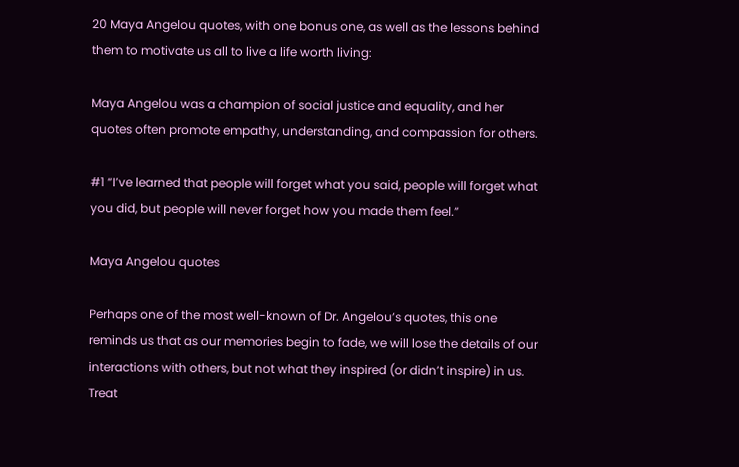20 Maya Angelou quotes, with one bonus one, as well as the lessons behind them to motivate us all to live a life worth living:

Maya Angelou was a champion of social justice and equality, and her quotes often promote empathy, understanding, and compassion for others.

#1 “I’ve learned that people will forget what you said, people will forget what you did, but people will never forget how you made them feel.”

Maya Angelou quotes

Perhaps one of the most well-known of Dr. Angelou’s quotes, this one reminds us that as our memories begin to fade, we will lose the details of our interactions with others, but not what they inspired (or didn’t inspire) in us. Treat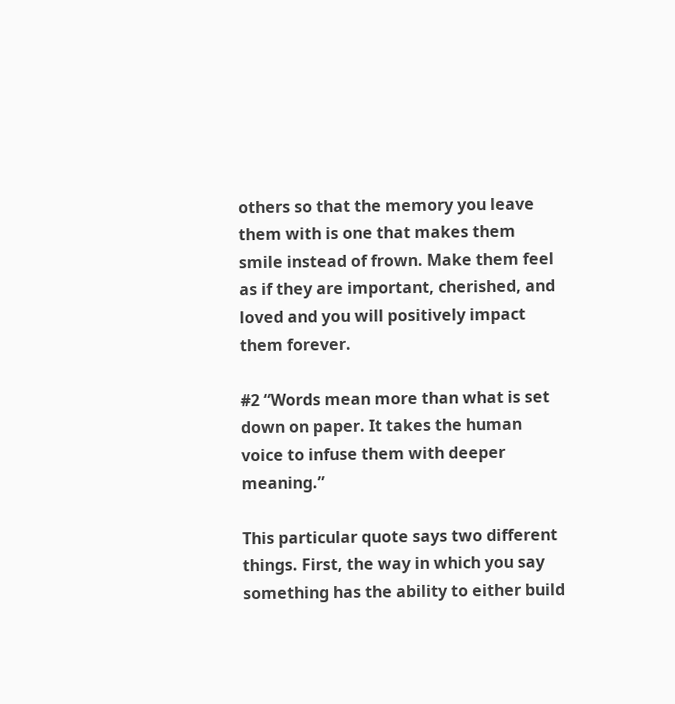others so that the memory you leave them with is one that makes them smile instead of frown. Make them feel as if they are important, cherished, and loved and you will positively impact them forever.

#2 “Words mean more than what is set down on paper. It takes the human voice to infuse them with deeper meaning.”

This particular quote says two different things. First, the way in which you say something has the ability to either build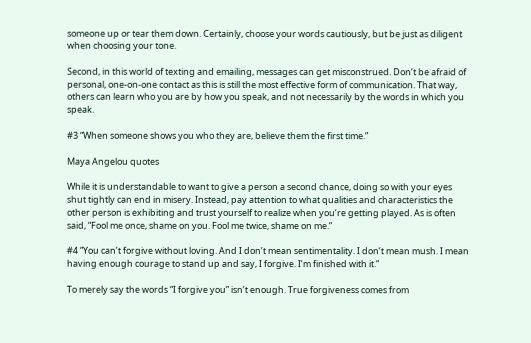someone up or tear them down. Certainly, choose your words cautiously, but be just as diligent when choosing your tone.

Second, in this world of texting and emailing, messages can get misconstrued. Don’t be afraid of personal, one-on-one contact as this is still the most effective form of communication. That way, others can learn who you are by how you speak, and not necessarily by the words in which you speak.

#3 “When someone shows you who they are, believe them the first time.”

Maya Angelou quotes

While it is understandable to want to give a person a second chance, doing so with your eyes shut tightly can end in misery. Instead, pay attention to what qualities and characteristics the other person is exhibiting and trust yourself to realize when you’re getting played. As is often said, “Fool me once, shame on you. Fool me twice, shame on me.”

#4 “You can’t forgive without loving. And I don’t mean sentimentality. I don’t mean mush. I mean having enough courage to stand up and say, I forgive. I’m finished with it.”

To merely say the words “I forgive you” isn’t enough. True forgiveness comes from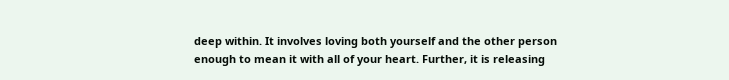deep within. It involves loving both yourself and the other person enough to mean it with all of your heart. Further, it is releasing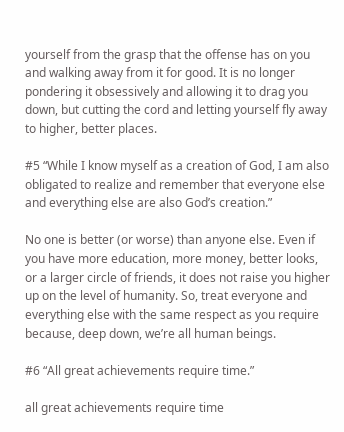yourself from the grasp that the offense has on you and walking away from it for good. It is no longer pondering it obsessively and allowing it to drag you down, but cutting the cord and letting yourself fly away to higher, better places.

#5 “While I know myself as a creation of God, I am also obligated to realize and remember that everyone else and everything else are also God’s creation.”

No one is better (or worse) than anyone else. Even if you have more education, more money, better looks, or a larger circle of friends, it does not raise you higher up on the level of humanity. So, treat everyone and everything else with the same respect as you require because, deep down, we’re all human beings.

#6 “All great achievements require time.”

all great achievements require time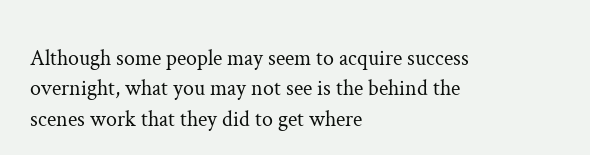Although some people may seem to acquire success overnight, what you may not see is the behind the scenes work that they did to get where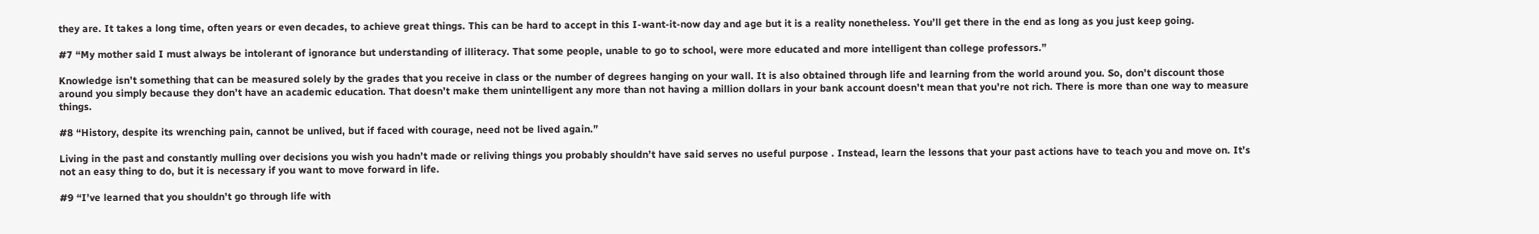they are. It takes a long time, often years or even decades, to achieve great things. This can be hard to accept in this I-want-it-now day and age but it is a reality nonetheless. You’ll get there in the end as long as you just keep going.

#7 “My mother said I must always be intolerant of ignorance but understanding of illiteracy. That some people, unable to go to school, were more educated and more intelligent than college professors.”

Knowledge isn’t something that can be measured solely by the grades that you receive in class or the number of degrees hanging on your wall. It is also obtained through life and learning from the world around you. So, don’t discount those around you simply because they don’t have an academic education. That doesn’t make them unintelligent any more than not having a million dollars in your bank account doesn’t mean that you’re not rich. There is more than one way to measure things.

#8 “History, despite its wrenching pain, cannot be unlived, but if faced with courage, need not be lived again.”

Living in the past and constantly mulling over decisions you wish you hadn’t made or reliving things you probably shouldn’t have said serves no useful purpose . Instead, learn the lessons that your past actions have to teach you and move on. It’s not an easy thing to do, but it is necessary if you want to move forward in life.

#9 “I’ve learned that you shouldn’t go through life with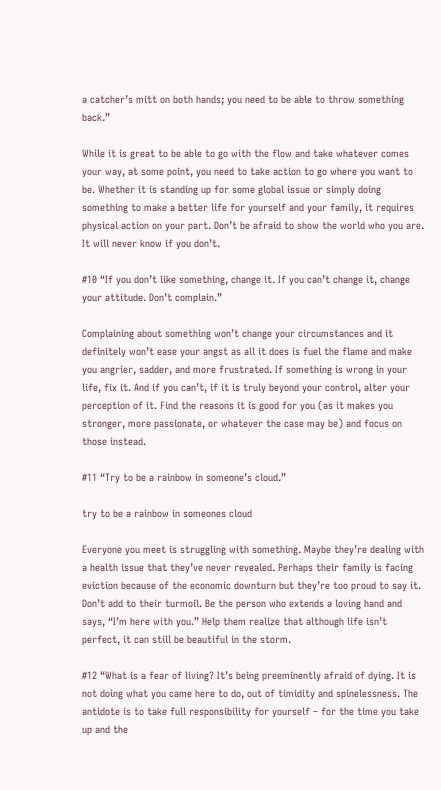a catcher’s mitt on both hands; you need to be able to throw something back.”

While it is great to be able to go with the flow and take whatever comes your way, at some point, you need to take action to go where you want to be. Whether it is standing up for some global issue or simply doing something to make a better life for yourself and your family, it requires physical action on your part. Don’t be afraid to show the world who you are. It will never know if you don’t.

#10 “If you don’t like something, change it. If you can’t change it, change your attitude. Don’t complain.”

Complaining about something won’t change your circumstances and it definitely won’t ease your angst as all it does is fuel the flame and make you angrier, sadder, and more frustrated. If something is wrong in your life, fix it. And if you can’t, if it is truly beyond your control, alter your perception of it. Find the reasons it is good for you (as it makes you stronger, more passionate, or whatever the case may be) and focus on those instead.

#11 “Try to be a rainbow in someone’s cloud.”

try to be a rainbow in someones cloud

Everyone you meet is struggling with something. Maybe they’re dealing with a health issue that they’ve never revealed. Perhaps their family is facing eviction because of the economic downturn but they’re too proud to say it. Don’t add to their turmoil. Be the person who extends a loving hand and says, “I’m here with you.” Help them realize that although life isn’t perfect, it can still be beautiful in the storm.

#12 “What is a fear of living? It’s being preeminently afraid of dying. It is not doing what you came here to do, out of timidity and spinelessness. The antidote is to take full responsibility for yourself – for the time you take up and the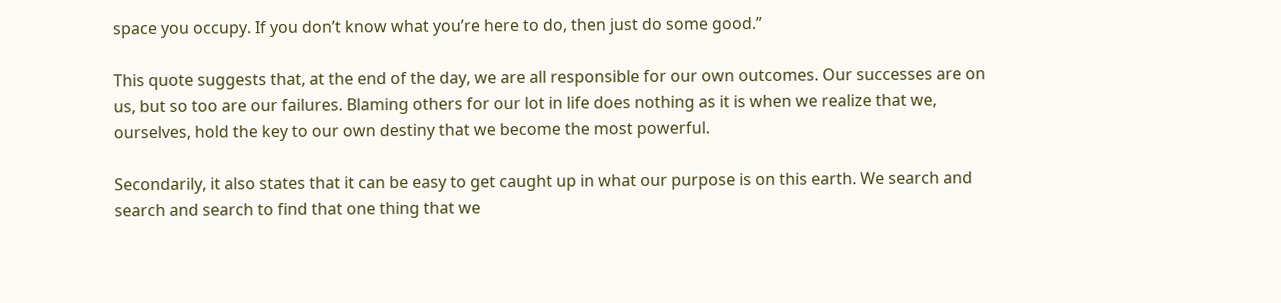space you occupy. If you don’t know what you’re here to do, then just do some good.”

This quote suggests that, at the end of the day, we are all responsible for our own outcomes. Our successes are on us, but so too are our failures. Blaming others for our lot in life does nothing as it is when we realize that we, ourselves, hold the key to our own destiny that we become the most powerful.

Secondarily, it also states that it can be easy to get caught up in what our purpose is on this earth. We search and search and search to find that one thing that we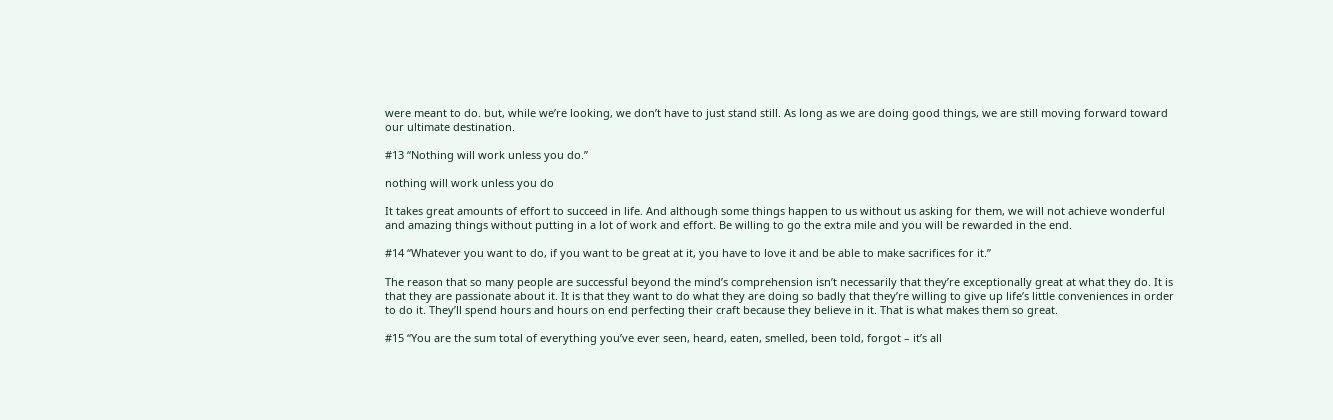were meant to do. but, while we’re looking, we don’t have to just stand still. As long as we are doing good things, we are still moving forward toward our ultimate destination.

#13 “Nothing will work unless you do.”

nothing will work unless you do

It takes great amounts of effort to succeed in life. And although some things happen to us without us asking for them, we will not achieve wonderful and amazing things without putting in a lot of work and effort. Be willing to go the extra mile and you will be rewarded in the end.

#14 “Whatever you want to do, if you want to be great at it, you have to love it and be able to make sacrifices for it.”

The reason that so many people are successful beyond the mind’s comprehension isn’t necessarily that they’re exceptionally great at what they do. It is that they are passionate about it. It is that they want to do what they are doing so badly that they’re willing to give up life’s little conveniences in order to do it. They’ll spend hours and hours on end perfecting their craft because they believe in it. That is what makes them so great.

#15 “You are the sum total of everything you’ve ever seen, heard, eaten, smelled, been told, forgot – it’s all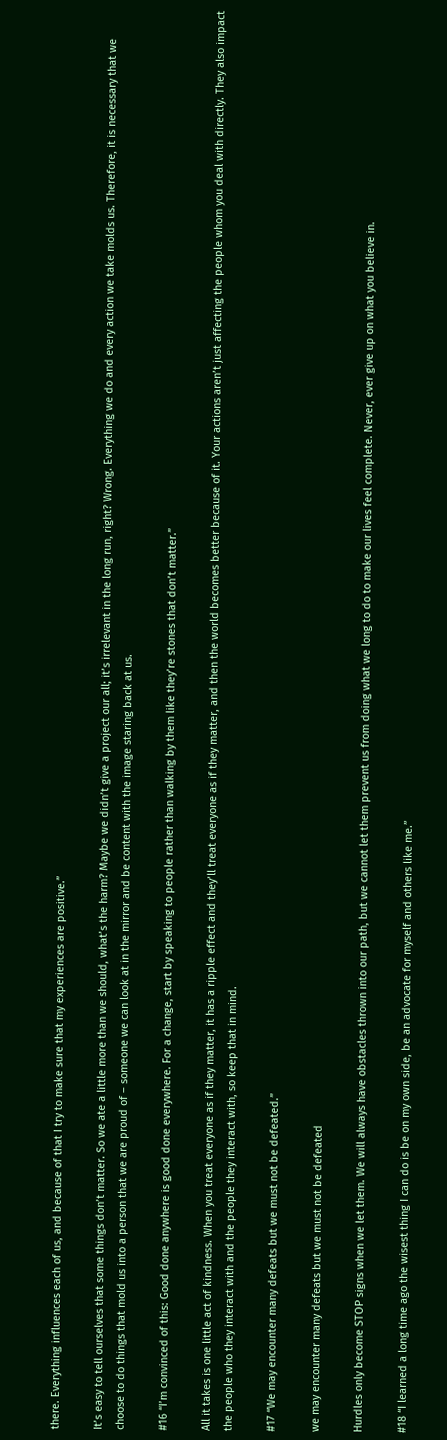there. Everything influences each of us, and because of that I try to make sure that my experiences are positive.”

It’s easy to tell ourselves that some things don’t matter. So we ate a little more than we should, what’s the harm? Maybe we didn’t give a project our all; it’s irrelevant in the long run, right? Wrong. Everything we do and every action we take molds us. Therefore, it is necessary that we choose to do things that mold us into a person that we are proud of – someone we can look at in the mirror and be content with the image staring back at us.

#16 “I’m convinced of this: Good done anywhere is good done everywhere. For a change, start by speaking to people rather than walking by them like they’re stones that don’t matter.”

All it takes is one little act of kindness. When you treat everyone as if they matter, it has a ripple effect and they’ll treat everyone as if they matter, and then the world becomes better because of it. Your actions aren’t just affecting the people whom you deal with directly. They also impact the people who they interact with and the people they interact with, so keep that in mind.

#17 “We may encounter many defeats but we must not be defeated.”

we may encounter many defeats but we must not be defeated

Hurdles only become STOP signs when we let them. We will always have obstacles thrown into our path, but we cannot let them prevent us from doing what we long to do to make our lives feel complete. Never, ever give up on what you believe in.

#18 “I learned a long time ago the wisest thing I can do is be on my own side, be an advocate for myself and others like me.”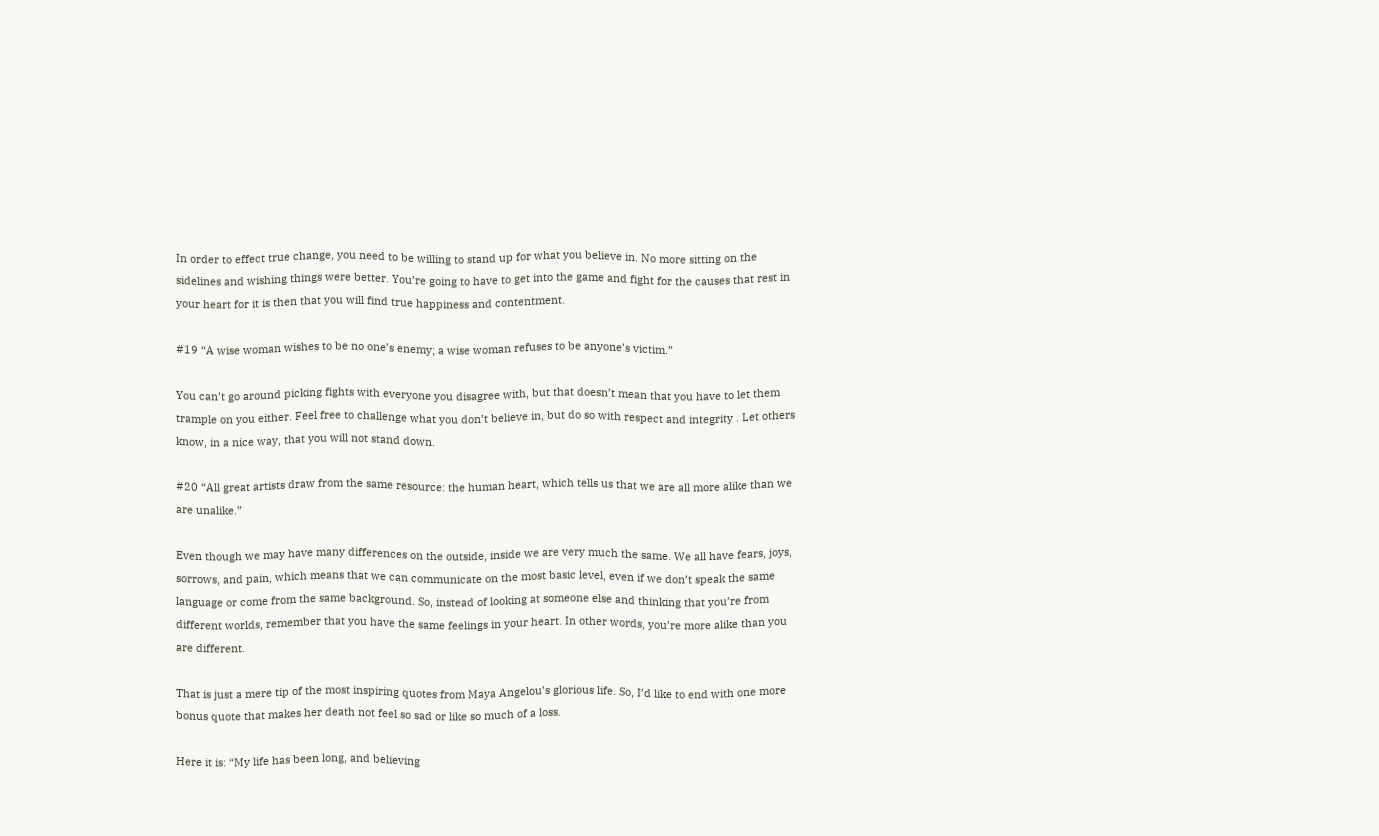In order to effect true change, you need to be willing to stand up for what you believe in. No more sitting on the sidelines and wishing things were better. You’re going to have to get into the game and fight for the causes that rest in your heart for it is then that you will find true happiness and contentment.

#19 “A wise woman wishes to be no one’s enemy; a wise woman refuses to be anyone’s victim.”

You can’t go around picking fights with everyone you disagree with, but that doesn’t mean that you have to let them trample on you either. Feel free to challenge what you don’t believe in, but do so with respect and integrity . Let others know, in a nice way, that you will not stand down.

#20 “All great artists draw from the same resource: the human heart, which tells us that we are all more alike than we are unalike.”

Even though we may have many differences on the outside, inside we are very much the same. We all have fears, joys, sorrows, and pain, which means that we can communicate on the most basic level, even if we don’t speak the same language or come from the same background. So, instead of looking at someone else and thinking that you’re from different worlds, remember that you have the same feelings in your heart. In other words, you’re more alike than you are different.

That is just a mere tip of the most inspiring quotes from Maya Angelou’s glorious life. So, I’d like to end with one more bonus quote that makes her death not feel so sad or like so much of a loss.

Here it is: “My life has been long, and believing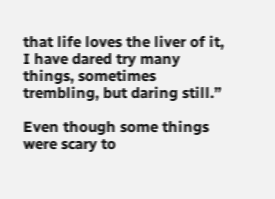that life loves the liver of it, I have dared try many things, sometimes trembling, but daring still.”

Even though some things were scary to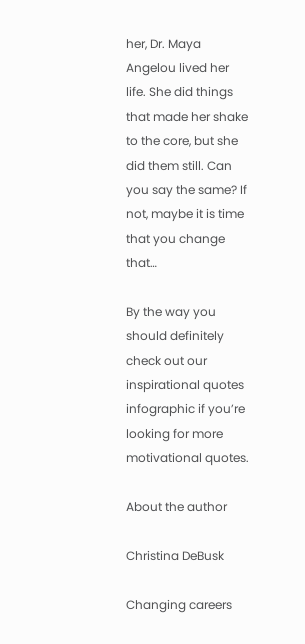her, Dr. Maya Angelou lived her life. She did things that made her shake to the core, but she did them still. Can you say the same? If not, maybe it is time that you change that…

By the way you should definitely check out our inspirational quotes infographic if you’re looking for more motivational quotes.

About the author

Christina DeBusk

Changing careers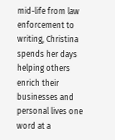mid-life from law enforcement to writing, Christina spends her days helping others enrich their businesses and personal lives one word at a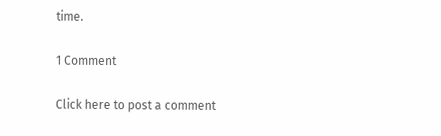time.

1 Comment

Click here to post a comment